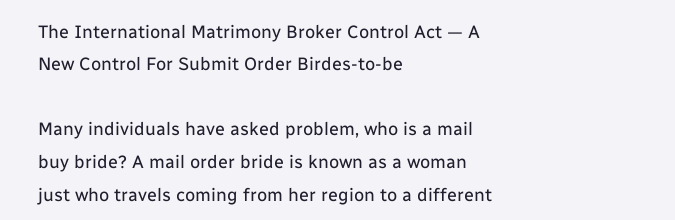The International Matrimony Broker Control Act — A New Control For Submit Order Birdes-to-be

Many individuals have asked problem, who is a mail buy bride? A mail order bride is known as a woman just who travels coming from her region to a different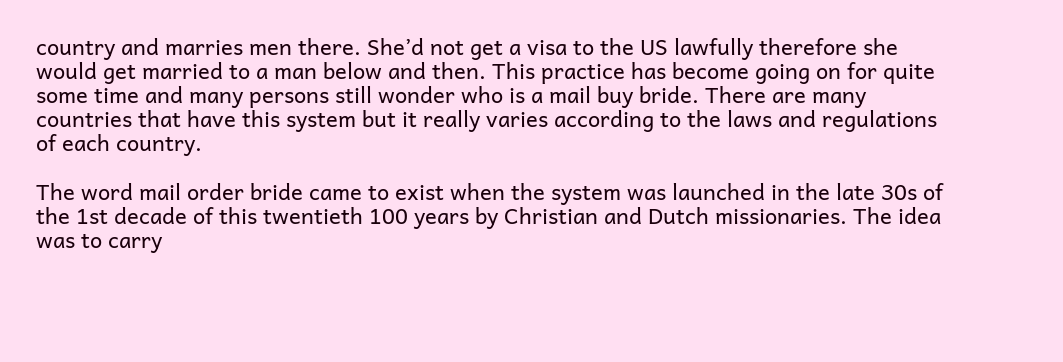country and marries men there. She’d not get a visa to the US lawfully therefore she would get married to a man below and then. This practice has become going on for quite some time and many persons still wonder who is a mail buy bride. There are many countries that have this system but it really varies according to the laws and regulations of each country.

The word mail order bride came to exist when the system was launched in the late 30s of the 1st decade of this twentieth 100 years by Christian and Dutch missionaries. The idea was to carry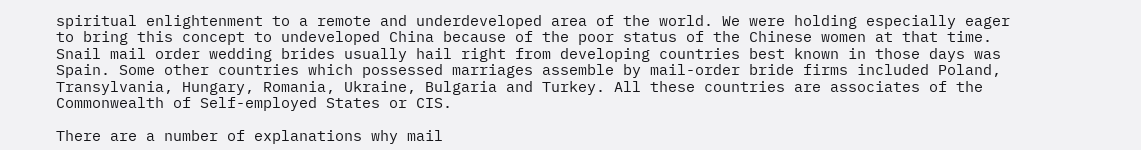spiritual enlightenment to a remote and underdeveloped area of the world. We were holding especially eager to bring this concept to undeveloped China because of the poor status of the Chinese women at that time. Snail mail order wedding brides usually hail right from developing countries best known in those days was Spain. Some other countries which possessed marriages assemble by mail-order bride firms included Poland, Transylvania, Hungary, Romania, Ukraine, Bulgaria and Turkey. All these countries are associates of the Commonwealth of Self-employed States or CIS.

There are a number of explanations why mail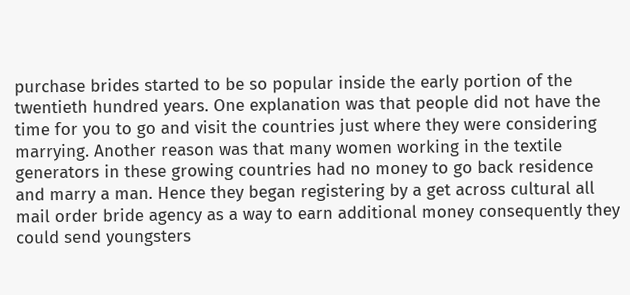purchase brides started to be so popular inside the early portion of the twentieth hundred years. One explanation was that people did not have the time for you to go and visit the countries just where they were considering marrying. Another reason was that many women working in the textile generators in these growing countries had no money to go back residence and marry a man. Hence they began registering by a get across cultural all mail order bride agency as a way to earn additional money consequently they could send youngsters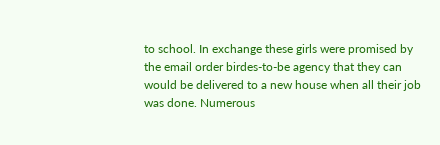to school. In exchange these girls were promised by the email order birdes-to-be agency that they can would be delivered to a new house when all their job was done. Numerous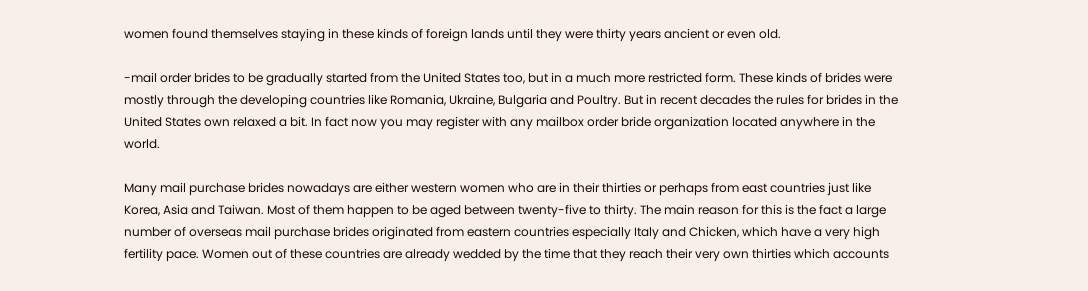women found themselves staying in these kinds of foreign lands until they were thirty years ancient or even old.

-mail order brides to be gradually started from the United States too, but in a much more restricted form. These kinds of brides were mostly through the developing countries like Romania, Ukraine, Bulgaria and Poultry. But in recent decades the rules for brides in the United States own relaxed a bit. In fact now you may register with any mailbox order bride organization located anywhere in the world.

Many mail purchase brides nowadays are either western women who are in their thirties or perhaps from east countries just like Korea, Asia and Taiwan. Most of them happen to be aged between twenty-five to thirty. The main reason for this is the fact a large number of overseas mail purchase brides originated from eastern countries especially Italy and Chicken, which have a very high fertility pace. Women out of these countries are already wedded by the time that they reach their very own thirties which accounts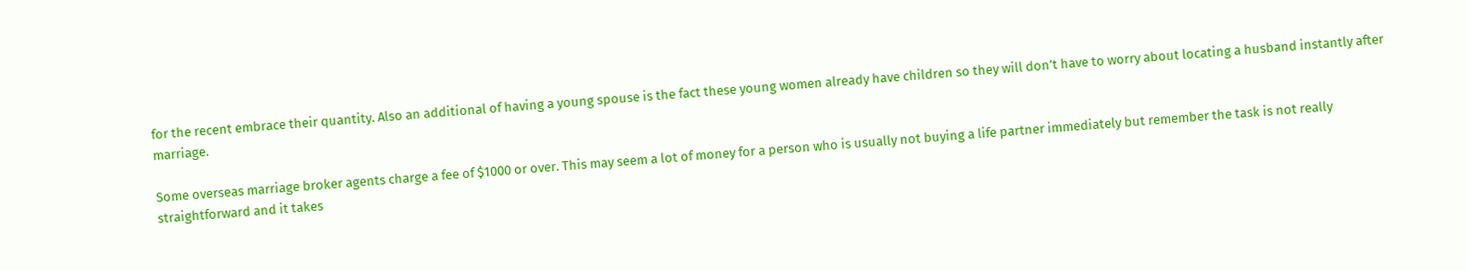for the recent embrace their quantity. Also an additional of having a young spouse is the fact these young women already have children so they will don’t have to worry about locating a husband instantly after marriage.

Some overseas marriage broker agents charge a fee of $1000 or over. This may seem a lot of money for a person who is usually not buying a life partner immediately but remember the task is not really straightforward and it takes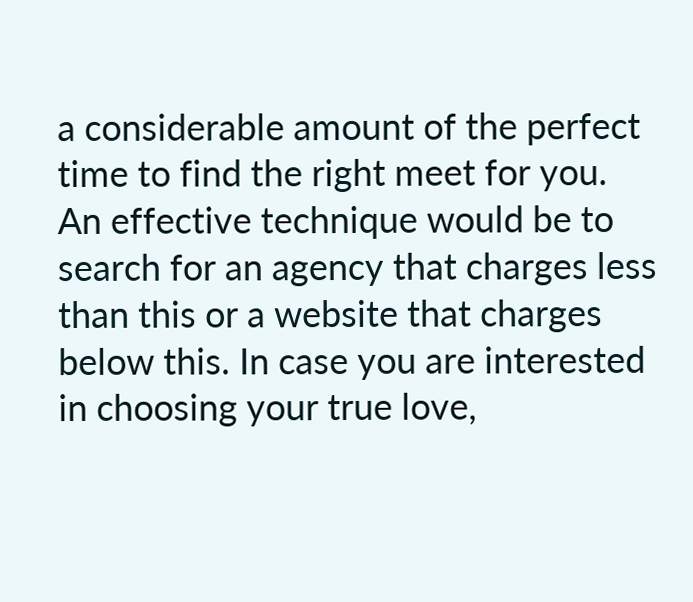a considerable amount of the perfect time to find the right meet for you. An effective technique would be to search for an agency that charges less than this or a website that charges below this. In case you are interested in choosing your true love,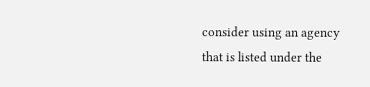consider using an agency that is listed under the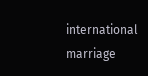international marriage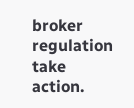broker regulation take action.